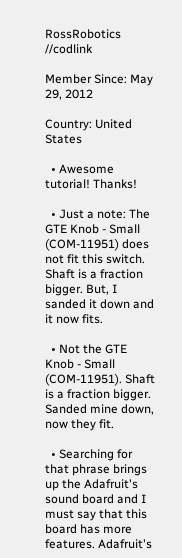RossRobotics //codlink

Member Since: May 29, 2012

Country: United States

  • Awesome tutorial! Thanks!

  • Just a note: The GTE Knob - Small (COM-11951) does not fit this switch. Shaft is a fraction bigger. But, I sanded it down and it now fits.

  • Not the GTE Knob - Small (COM-11951). Shaft is a fraction bigger. Sanded mine down, now they fit.

  • Searching for that phrase brings up the Adafruit's sound board and I must say that this board has more features. Adafruit's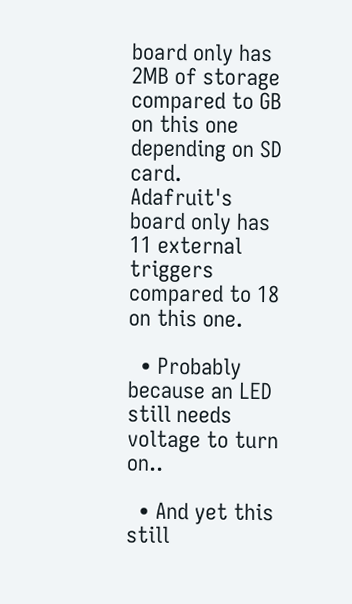board only has 2MB of storage compared to GB on this one depending on SD card. Adafruit's board only has 11 external triggers compared to 18 on this one.

  • Probably because an LED still needs voltage to turn on..

  • And yet this still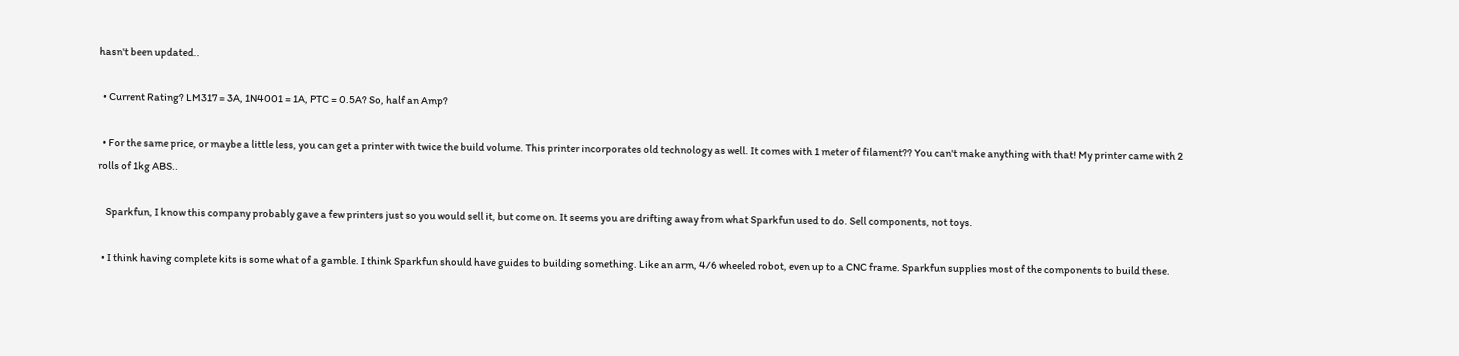hasn't been updated..

  • Current Rating? LM317 = 3A, 1N4001 = 1A, PTC = 0.5A? So, half an Amp?

  • For the same price, or maybe a little less, you can get a printer with twice the build volume. This printer incorporates old technology as well. It comes with 1 meter of filament?? You can't make anything with that! My printer came with 2 rolls of 1kg ABS..

    Sparkfun, I know this company probably gave a few printers just so you would sell it, but come on. It seems you are drifting away from what Sparkfun used to do. Sell components, not toys.

  • I think having complete kits is some what of a gamble. I think Sparkfun should have guides to building something. Like an arm, 4/6 wheeled robot, even up to a CNC frame. Sparkfun supplies most of the components to build these.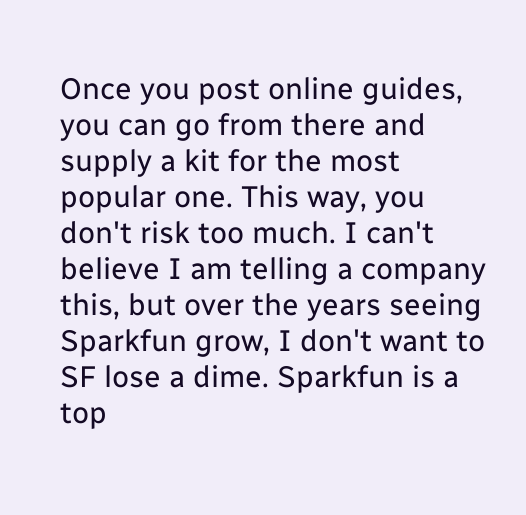Once you post online guides, you can go from there and supply a kit for the most popular one. This way, you don't risk too much. I can't believe I am telling a company this, but over the years seeing Sparkfun grow, I don't want to SF lose a dime. Sparkfun is a top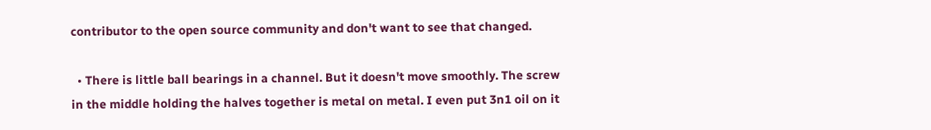contributor to the open source community and don't want to see that changed.

  • There is little ball bearings in a channel. But it doesn't move smoothly. The screw in the middle holding the halves together is metal on metal. I even put 3n1 oil on it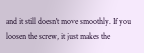and it still doesn't move smoothly. If you loosen the screw, it just makes the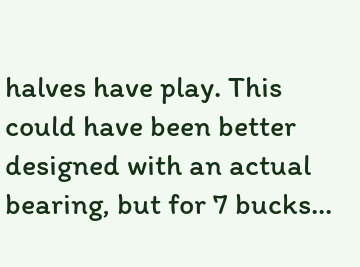halves have play. This could have been better designed with an actual bearing, but for 7 bucks...